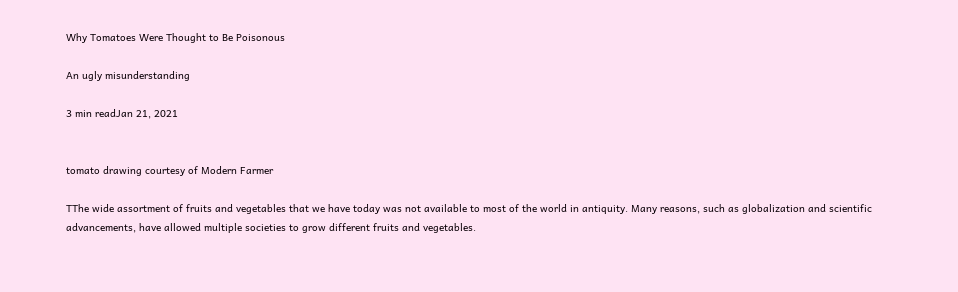Why Tomatoes Were Thought to Be Poisonous

An ugly misunderstanding

3 min readJan 21, 2021


tomato drawing courtesy of Modern Farmer

TThe wide assortment of fruits and vegetables that we have today was not available to most of the world in antiquity. Many reasons, such as globalization and scientific advancements, have allowed multiple societies to grow different fruits and vegetables.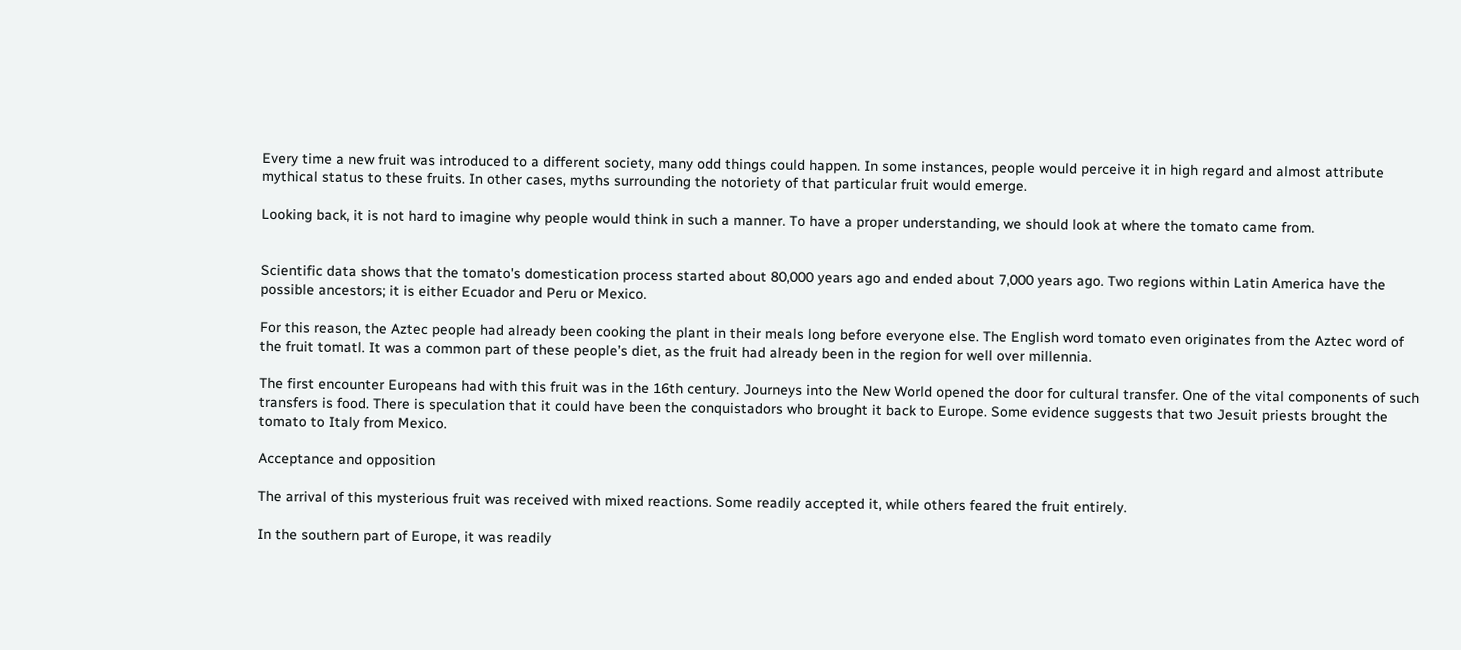Every time a new fruit was introduced to a different society, many odd things could happen. In some instances, people would perceive it in high regard and almost attribute mythical status to these fruits. In other cases, myths surrounding the notoriety of that particular fruit would emerge.

Looking back, it is not hard to imagine why people would think in such a manner. To have a proper understanding, we should look at where the tomato came from.


Scientific data shows that the tomato's domestication process started about 80,000 years ago and ended about 7,000 years ago. Two regions within Latin America have the possible ancestors; it is either Ecuador and Peru or Mexico.

For this reason, the Aztec people had already been cooking the plant in their meals long before everyone else. The English word tomato even originates from the Aztec word of the fruit tomatl. It was a common part of these people’s diet, as the fruit had already been in the region for well over millennia.

The first encounter Europeans had with this fruit was in the 16th century. Journeys into the New World opened the door for cultural transfer. One of the vital components of such transfers is food. There is speculation that it could have been the conquistadors who brought it back to Europe. Some evidence suggests that two Jesuit priests brought the tomato to Italy from Mexico.

Acceptance and opposition

The arrival of this mysterious fruit was received with mixed reactions. Some readily accepted it, while others feared the fruit entirely.

In the southern part of Europe, it was readily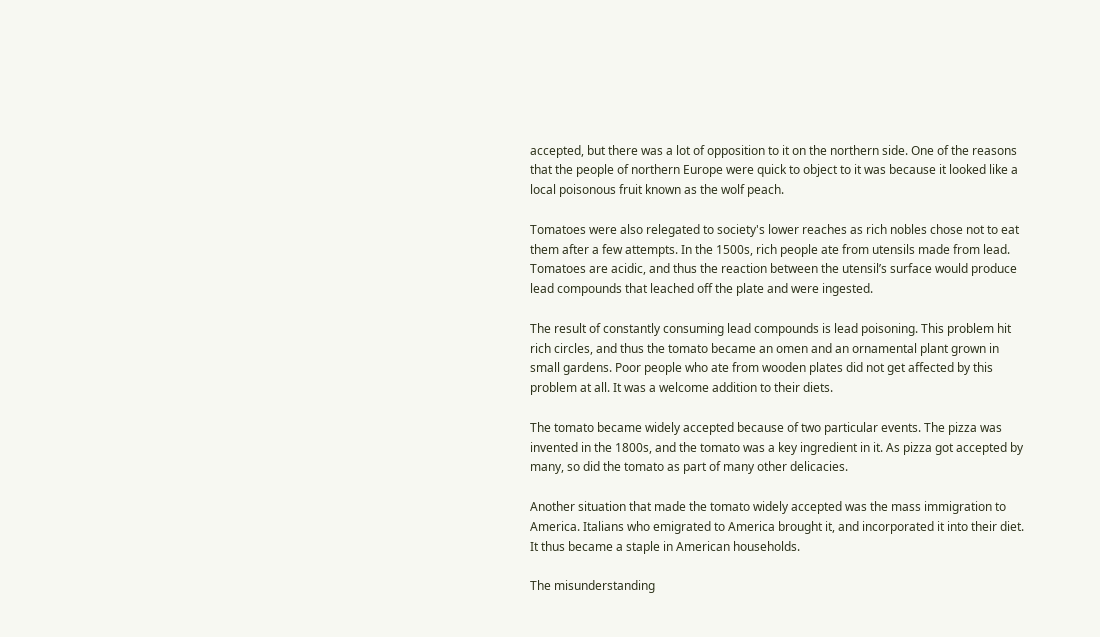accepted, but there was a lot of opposition to it on the northern side. One of the reasons that the people of northern Europe were quick to object to it was because it looked like a local poisonous fruit known as the wolf peach.

Tomatoes were also relegated to society's lower reaches as rich nobles chose not to eat them after a few attempts. In the 1500s, rich people ate from utensils made from lead. Tomatoes are acidic, and thus the reaction between the utensil’s surface would produce lead compounds that leached off the plate and were ingested.

The result of constantly consuming lead compounds is lead poisoning. This problem hit rich circles, and thus the tomato became an omen and an ornamental plant grown in small gardens. Poor people who ate from wooden plates did not get affected by this problem at all. It was a welcome addition to their diets.

The tomato became widely accepted because of two particular events. The pizza was invented in the 1800s, and the tomato was a key ingredient in it. As pizza got accepted by many, so did the tomato as part of many other delicacies.

Another situation that made the tomato widely accepted was the mass immigration to America. Italians who emigrated to America brought it, and incorporated it into their diet. It thus became a staple in American households.

The misunderstanding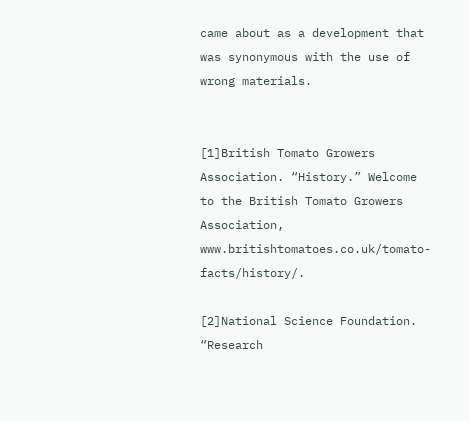came about as a development that was synonymous with the use of wrong materials.


[1]British Tomato Growers Association. “History.” Welcome to the British Tomato Growers Association, www.britishtomatoes.co.uk/tomato-facts/history/.

[2]National Science Foundation. “Research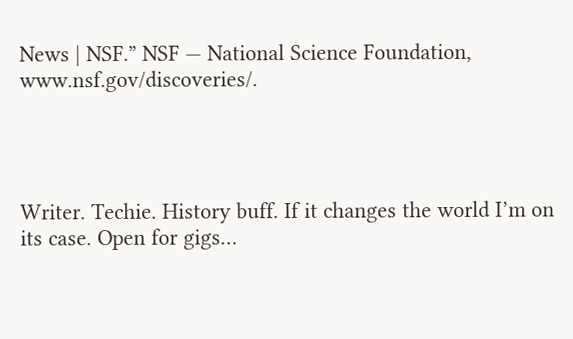News | NSF.” NSF — National Science Foundation, www.nsf.gov/discoveries/.




Writer. Techie. History buff. If it changes the world I’m on its case. Open for gigs…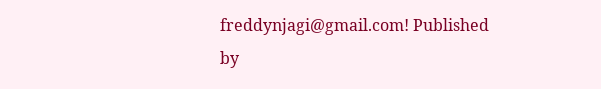freddynjagi@gmail.com! Published by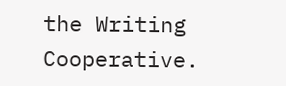the Writing Cooperative.